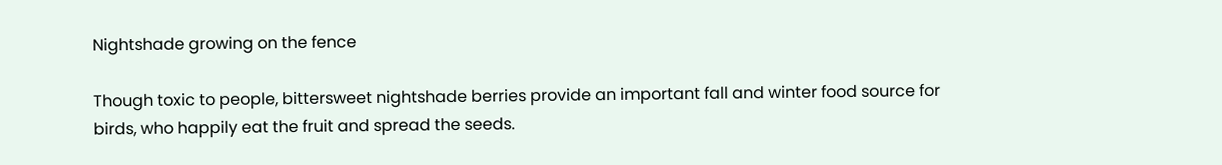Nightshade growing on the fence

Though toxic to people, bittersweet nightshade berries provide an important fall and winter food source for birds, who happily eat the fruit and spread the seeds.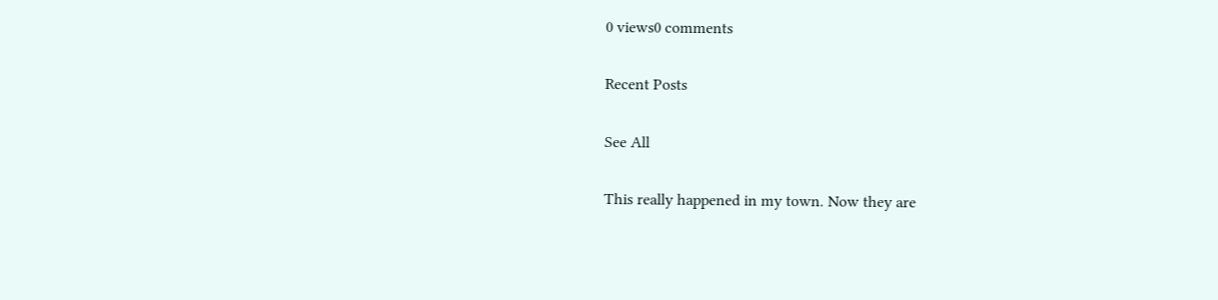0 views0 comments

Recent Posts

See All

This really happened in my town. Now they are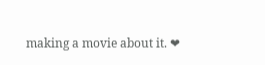making a movie about it. ❤